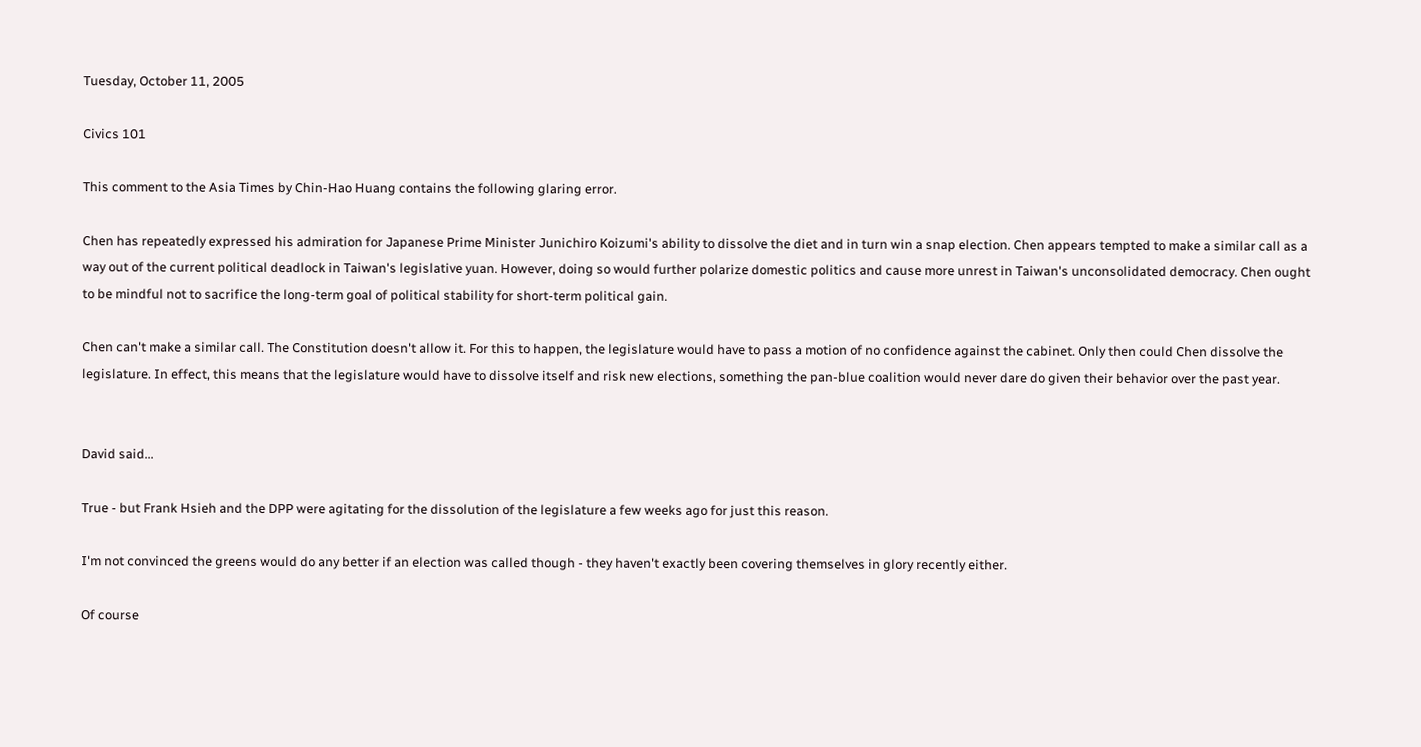Tuesday, October 11, 2005

Civics 101

This comment to the Asia Times by Chin-Hao Huang contains the following glaring error.

Chen has repeatedly expressed his admiration for Japanese Prime Minister Junichiro Koizumi's ability to dissolve the diet and in turn win a snap election. Chen appears tempted to make a similar call as a way out of the current political deadlock in Taiwan's legislative yuan. However, doing so would further polarize domestic politics and cause more unrest in Taiwan's unconsolidated democracy. Chen ought to be mindful not to sacrifice the long-term goal of political stability for short-term political gain.

Chen can't make a similar call. The Constitution doesn't allow it. For this to happen, the legislature would have to pass a motion of no confidence against the cabinet. Only then could Chen dissolve the legislature. In effect, this means that the legislature would have to dissolve itself and risk new elections, something the pan-blue coalition would never dare do given their behavior over the past year.


David said...

True - but Frank Hsieh and the DPP were agitating for the dissolution of the legislature a few weeks ago for just this reason.

I'm not convinced the greens would do any better if an election was called though - they haven't exactly been covering themselves in glory recently either.

Of course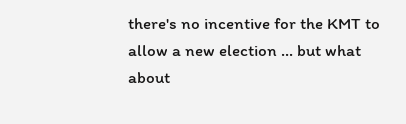there's no incentive for the KMT to allow a new election ... but what about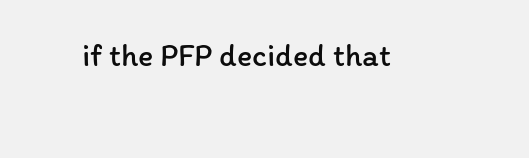if the PFP decided that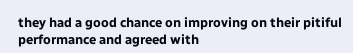they had a good chance on improving on their pitiful performance and agreed with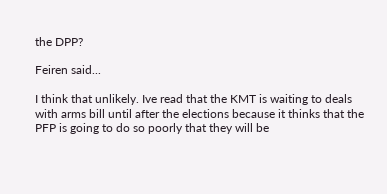the DPP?

Feiren said...

I think that unlikely. Ive read that the KMT is waiting to deals with arms bill until after the elections because it thinks that the PFP is going to do so poorly that they will be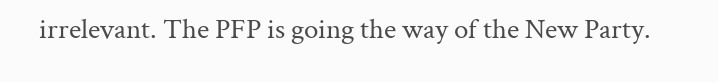irrelevant. The PFP is going the way of the New Party.